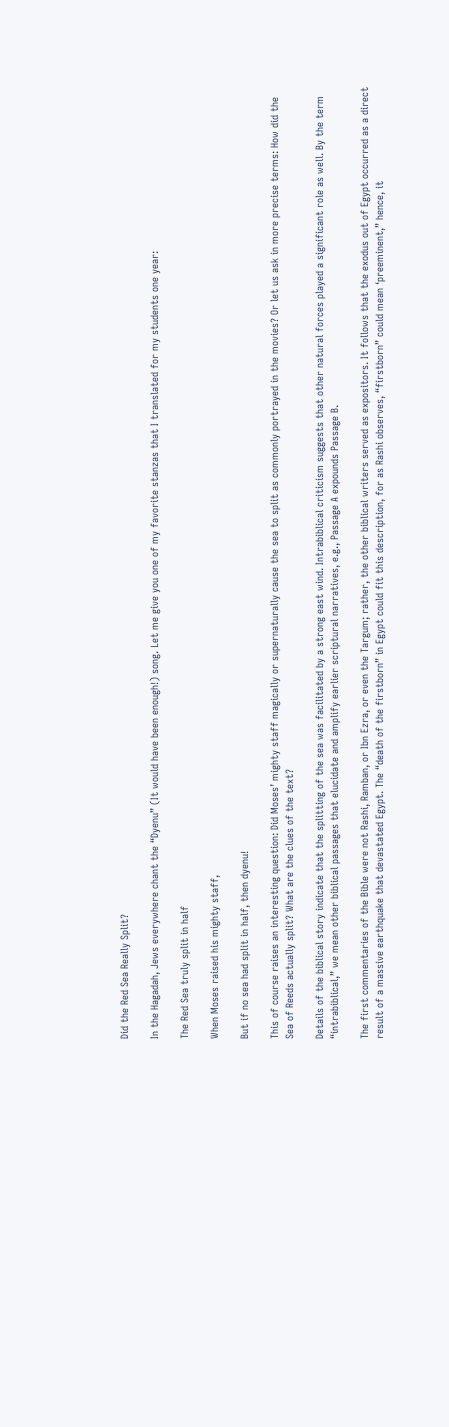Did the Red Sea Really Split?

In the Hagadah, Jews everywhere chant the “Dyenu” (It would have been enough!) song. Let me give you one of my favorite stanzas that I translated for my students one year:

The Red Sea truly split in half

When Moses raised his mighty staff,

But if no sea had split in half, then dyenu!

This of course raises an interesting question: Did Moses’ mighty staff magically or supernaturally cause the sea to split as commonly portrayed in the movies? Or let us ask in more precise terms: How did the Sea of Reeds actually split? What are the clues of the text?

Details of the biblical story indicate that the splitting of the sea was facilitated by a strong east wind. Intrabiblical criticism suggests that other natural forces played a significant role as well. By the term “intrabiblical,” we mean other biblical passages that elucidate and amplify earlier scriptural narratives, e.g., Passage A expounds Passage B.

The first commentaries of the Bible were not Rashi, Ramban, or Ibn Ezra, or even the Targum; rather, the other biblical writers served as expositors. It follows that the exodus out of Egypt occurred as a direct result of a massive earthquake that devastated Egypt. The “death of the firstborn” in Egypt could fit this description, for as Rashi observes, “firstborn” could mean ‘preeminent,” hence, it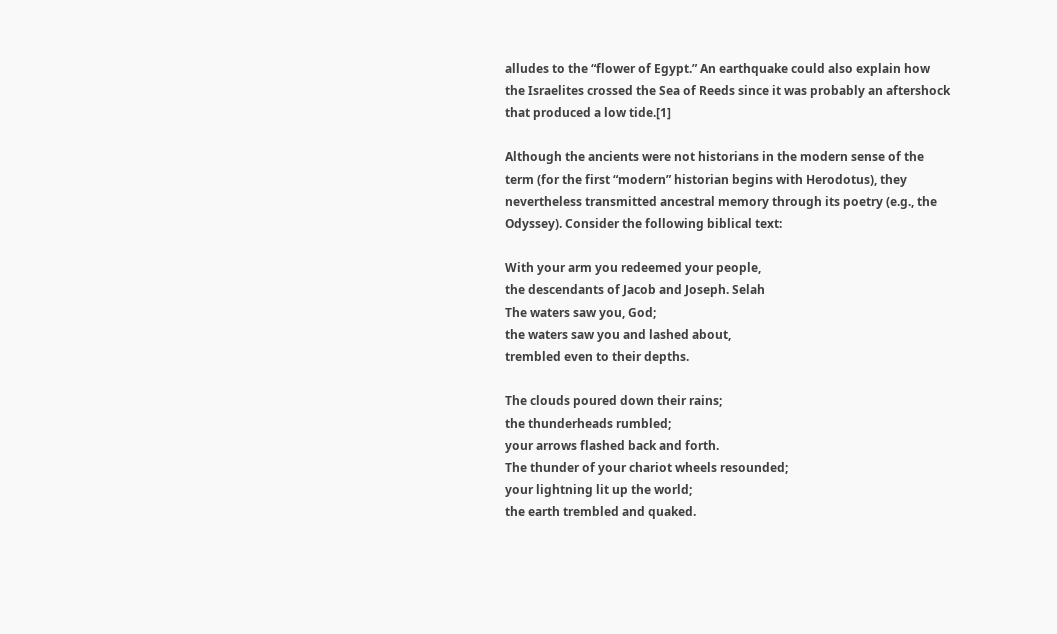alludes to the “flower of Egypt.” An earthquake could also explain how the Israelites crossed the Sea of Reeds since it was probably an aftershock that produced a low tide.[1]

Although the ancients were not historians in the modern sense of the term (for the first “modern” historian begins with Herodotus), they nevertheless transmitted ancestral memory through its poetry (e.g., the Odyssey). Consider the following biblical text:

With your arm you redeemed your people,
the descendants of Jacob and Joseph. Selah
The waters saw you, God;
the waters saw you and lashed about,
trembled even to their depths.

The clouds poured down their rains;
the thunderheads rumbled;
your arrows flashed back and forth.
The thunder of your chariot wheels resounded;
your lightning lit up the world;
the earth trembled and quaked.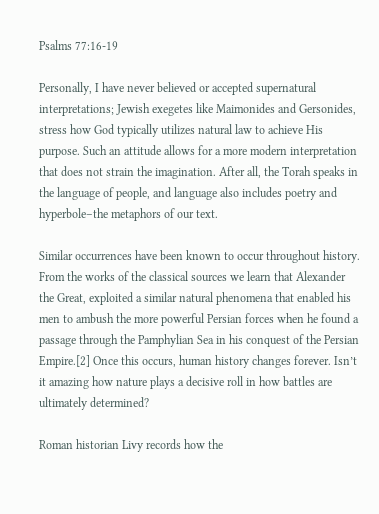Psalms 77:16-19

Personally, I have never believed or accepted supernatural interpretations; Jewish exegetes like Maimonides and Gersonides, stress how God typically utilizes natural law to achieve His purpose. Such an attitude allows for a more modern interpretation that does not strain the imagination. After all, the Torah speaks in the language of people, and language also includes poetry and hyperbole–the metaphors of our text.

Similar occurrences have been known to occur throughout history. From the works of the classical sources we learn that Alexander the Great, exploited a similar natural phenomena that enabled his men to ambush the more powerful Persian forces when he found a passage through the Pamphylian Sea in his conquest of the Persian Empire.[2] Once this occurs, human history changes forever. Isn’t it amazing how nature plays a decisive roll in how battles are ultimately determined?

Roman historian Livy records how the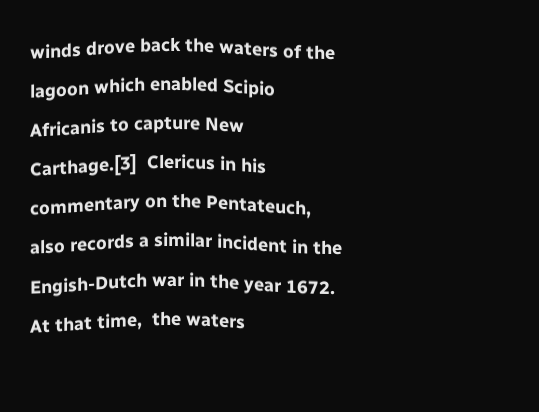winds drove back the waters of the lagoon which enabled Scipio Africanis to capture New Carthage.[3]  Clericus in his commentary on the Pentateuch, also records a similar incident in the Engish-Dutch war in the year 1672. At that time,  the waters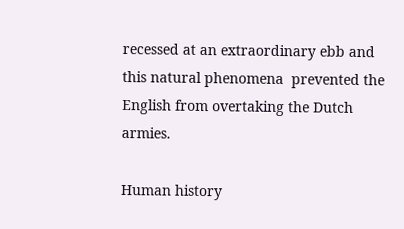recessed at an extraordinary ebb and this natural phenomena  prevented the English from overtaking the Dutch armies.

Human history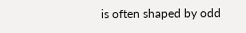is often shaped by odd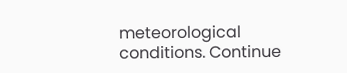meteorological conditions. Continue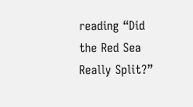reading “Did the Red Sea Really Split?”